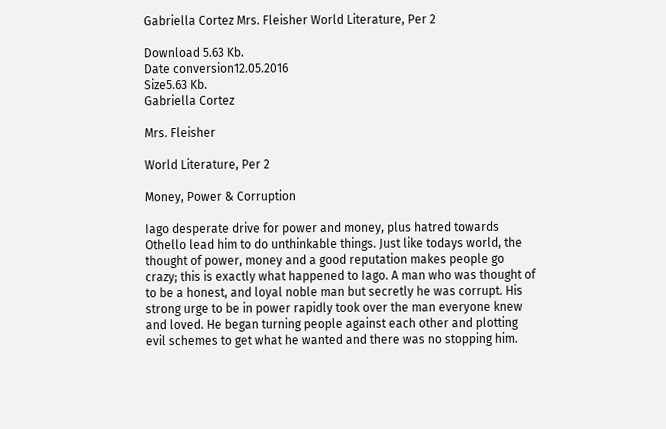Gabriella Cortez Mrs. Fleisher World Literature, Per 2

Download 5.63 Kb.
Date conversion12.05.2016
Size5.63 Kb.
Gabriella Cortez

Mrs. Fleisher

World Literature, Per 2

Money, Power & Corruption

Iago desperate drive for power and money, plus hatred towards Othello lead him to do unthinkable things. Just like todays world, the thought of power, money and a good reputation makes people go crazy; this is exactly what happened to Iago. A man who was thought of to be a honest, and loyal noble man but secretly he was corrupt. His strong urge to be in power rapidly took over the man everyone knew and loved. He began turning people against each other and plotting evil schemes to get what he wanted and there was no stopping him.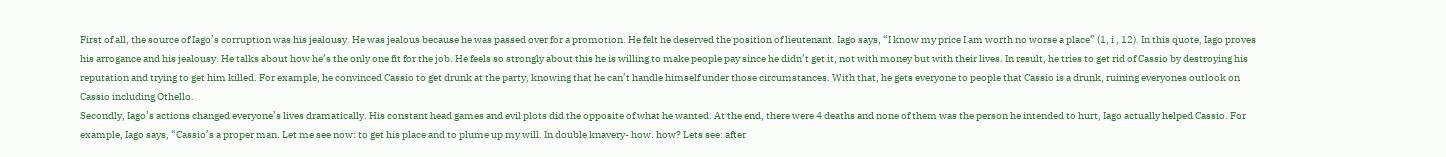First of all, the source of Iago’s corruption was his jealousy. He was jealous because he was passed over for a promotion. He felt he deserved the position of lieutenant. Iago says, “I know my price I am worth no worse a place” (1, i , 12). In this quote, Iago proves his arrogance and his jealousy. He talks about how he’s the only one fit for the job. He feels so strongly about this he is willing to make people pay since he didn’t get it, not with money but with their lives. In result, he tries to get rid of Cassio by destroying his reputation and trying to get him killed. For example, he convinced Cassio to get drunk at the party, knowing that he can’t handle himself under those circumstances. With that, he gets everyone to people that Cassio is a drunk, ruining everyones outlook on Cassio including Othello.
Secondly, Iago’s actions changed everyone’s lives dramatically. His constant head games and evil plots did the opposite of what he wanted. At the end, there were 4 deaths and none of them was the person he intended to hurt, Iago actually helped Cassio. For example, Iago says, “Cassio’s a proper man. Let me see now: to get his place and to plume up my will. In double knavery- how. how? Lets see: after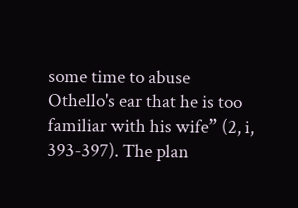some time to abuse Othello's ear that he is too familiar with his wife” (2, i, 393-397). The plan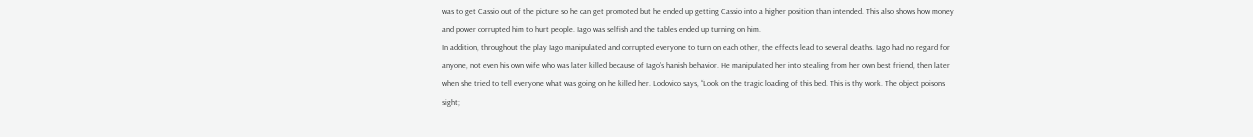was to get Cassio out of the picture so he can get promoted but he ended up getting Cassio into a higher position than intended. This also shows how money and power corrupted him to hurt people. Iago was selfish and the tables ended up turning on him.
In addition, throughout the play Iago manipulated and corrupted everyone to turn on each other, the effects lead to several deaths. Iago had no regard for anyone, not even his own wife who was later killed because of Iago’s hanish behavior. He manipulated her into stealing from her own best friend, then later when she tried to tell everyone what was going on he killed her. Lodovico says, “Look on the tragic loading of this bed. This is thy work. The object poisons sight;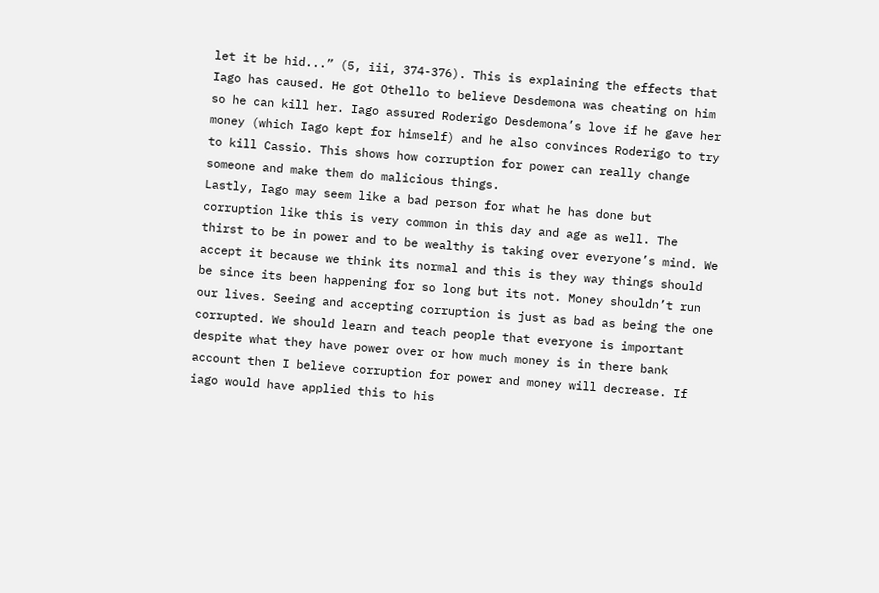let it be hid...” (5, iii, 374-376). This is explaining the effects that Iago has caused. He got Othello to believe Desdemona was cheating on him so he can kill her. Iago assured Roderigo Desdemona’s love if he gave her money (which Iago kept for himself) and he also convinces Roderigo to try to kill Cassio. This shows how corruption for power can really change someone and make them do malicious things.
Lastly, Iago may seem like a bad person for what he has done but corruption like this is very common in this day and age as well. The thirst to be in power and to be wealthy is taking over everyone’s mind. We accept it because we think its normal and this is they way things should be since its been happening for so long but its not. Money shouldn’t run our lives. Seeing and accepting corruption is just as bad as being the one corrupted. We should learn and teach people that everyone is important despite what they have power over or how much money is in there bank account then I believe corruption for power and money will decrease. If iago would have applied this to his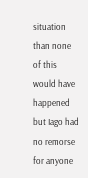situation than none of this would have happened but Iago had no remorse for anyone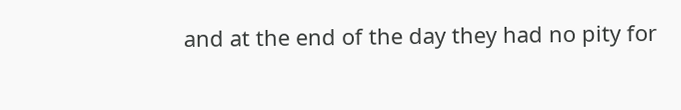and at the end of the day they had no pity for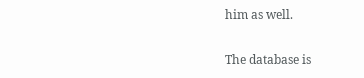him as well.

The database is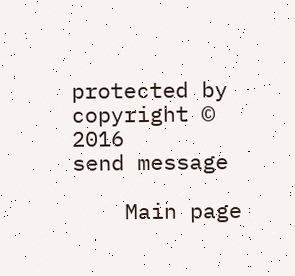protected by copyright © 2016
send message

    Main page